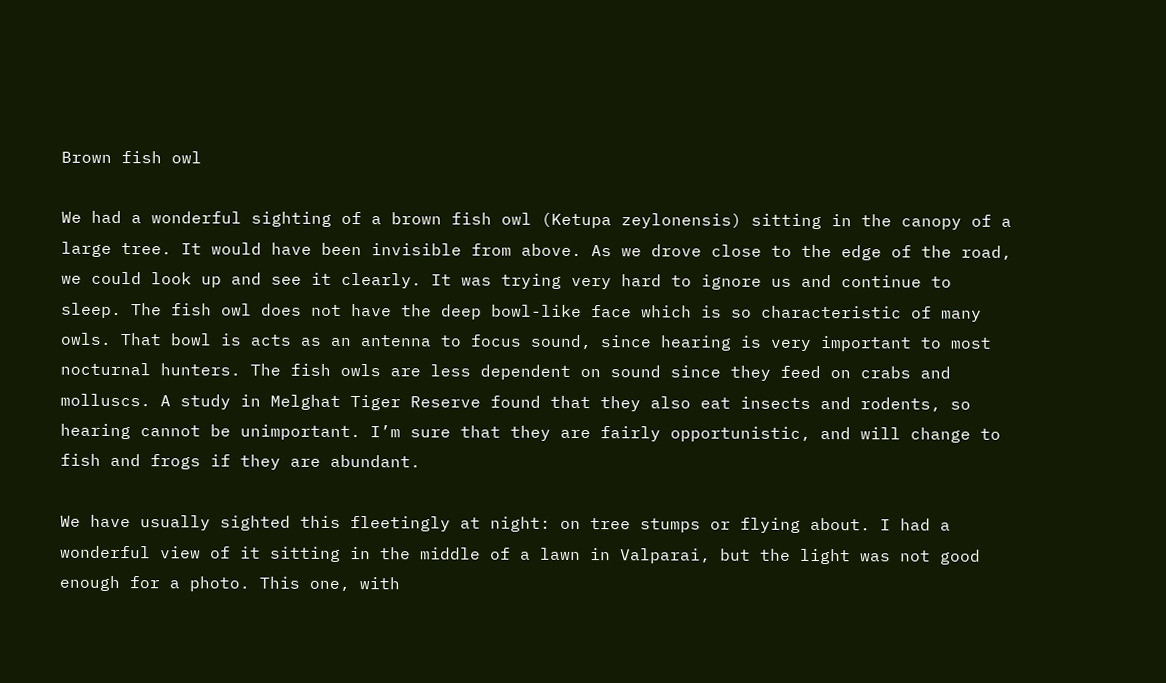Brown fish owl

We had a wonderful sighting of a brown fish owl (Ketupa zeylonensis) sitting in the canopy of a large tree. It would have been invisible from above. As we drove close to the edge of the road, we could look up and see it clearly. It was trying very hard to ignore us and continue to sleep. The fish owl does not have the deep bowl-like face which is so characteristic of many owls. That bowl is acts as an antenna to focus sound, since hearing is very important to most nocturnal hunters. The fish owls are less dependent on sound since they feed on crabs and molluscs. A study in Melghat Tiger Reserve found that they also eat insects and rodents, so hearing cannot be unimportant. I’m sure that they are fairly opportunistic, and will change to fish and frogs if they are abundant.

We have usually sighted this fleetingly at night: on tree stumps or flying about. I had a wonderful view of it sitting in the middle of a lawn in Valparai, but the light was not good enough for a photo. This one, with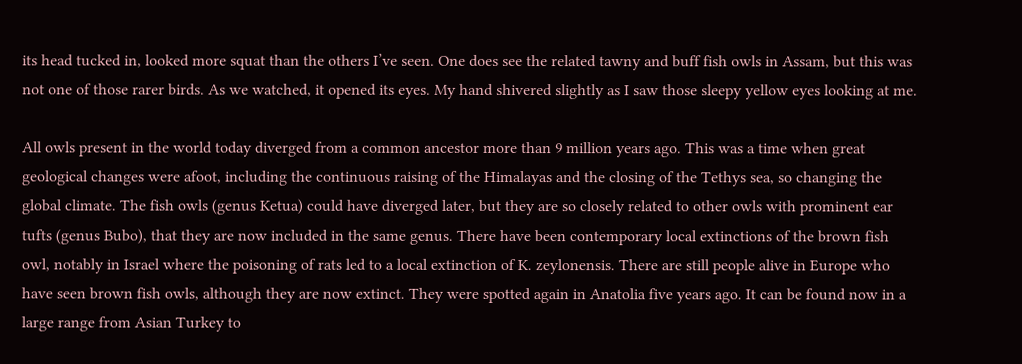its head tucked in, looked more squat than the others I’ve seen. One does see the related tawny and buff fish owls in Assam, but this was not one of those rarer birds. As we watched, it opened its eyes. My hand shivered slightly as I saw those sleepy yellow eyes looking at me.

All owls present in the world today diverged from a common ancestor more than 9 million years ago. This was a time when great geological changes were afoot, including the continuous raising of the Himalayas and the closing of the Tethys sea, so changing the global climate. The fish owls (genus Ketua) could have diverged later, but they are so closely related to other owls with prominent ear tufts (genus Bubo), that they are now included in the same genus. There have been contemporary local extinctions of the brown fish owl, notably in Israel where the poisoning of rats led to a local extinction of K. zeylonensis. There are still people alive in Europe who have seen brown fish owls, although they are now extinct. They were spotted again in Anatolia five years ago. It can be found now in a large range from Asian Turkey to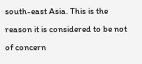south-east Asia. This is the reason it is considered to be not of concern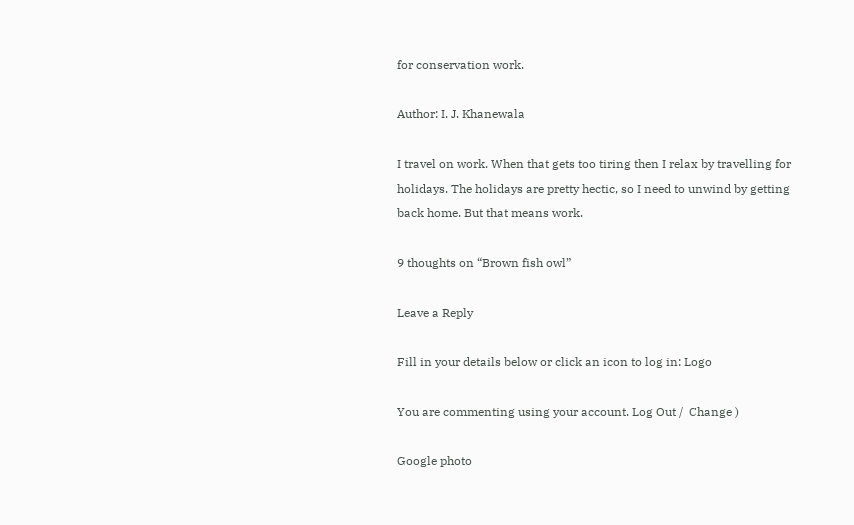for conservation work.

Author: I. J. Khanewala

I travel on work. When that gets too tiring then I relax by travelling for holidays. The holidays are pretty hectic, so I need to unwind by getting back home. But that means work.

9 thoughts on “Brown fish owl”

Leave a Reply

Fill in your details below or click an icon to log in: Logo

You are commenting using your account. Log Out /  Change )

Google photo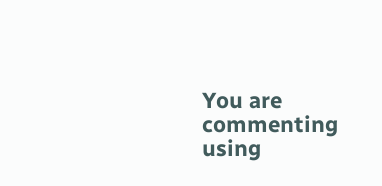You are commenting using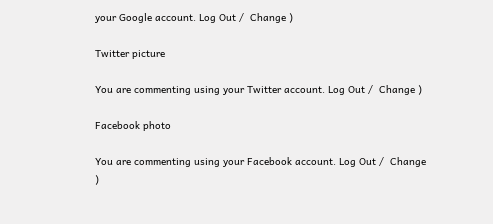your Google account. Log Out /  Change )

Twitter picture

You are commenting using your Twitter account. Log Out /  Change )

Facebook photo

You are commenting using your Facebook account. Log Out /  Change )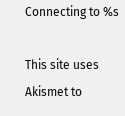Connecting to %s

This site uses Akismet to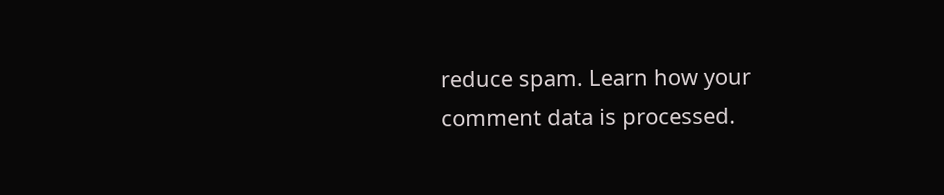reduce spam. Learn how your comment data is processed.